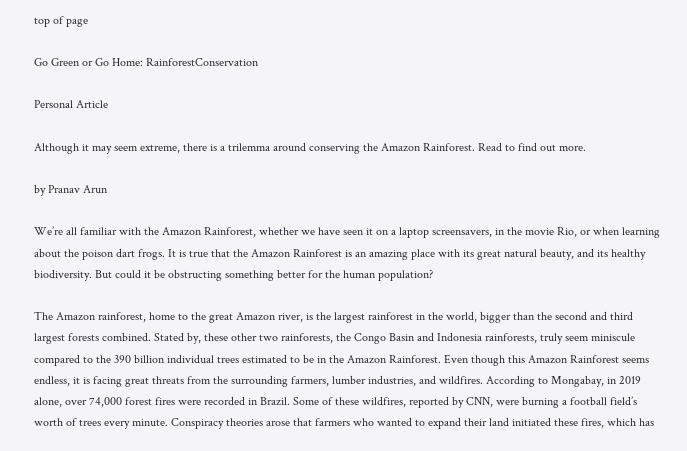top of page

Go Green or Go Home: RainforestConservation

Personal Article

Although it may seem extreme, there is a trilemma around conserving the Amazon Rainforest. Read to find out more.

by Pranav Arun

We’re all familiar with the Amazon Rainforest, whether we have seen it on a laptop screensavers, in the movie Rio, or when learning about the poison dart frogs. It is true that the Amazon Rainforest is an amazing place with its great natural beauty, and its healthy biodiversity. But could it be obstructing something better for the human population?

The Amazon rainforest, home to the great Amazon river, is the largest rainforest in the world, bigger than the second and third largest forests combined. Stated by, these other two rainforests, the Congo Basin and Indonesia rainforests, truly seem miniscule compared to the 390 billion individual trees estimated to be in the Amazon Rainforest. Even though this Amazon Rainforest seems endless, it is facing great threats from the surrounding farmers, lumber industries, and wildfires. According to Mongabay, in 2019 alone, over 74,000 forest fires were recorded in Brazil. Some of these wildfires, reported by CNN, were burning a football field’s worth of trees every minute. Conspiracy theories arose that farmers who wanted to expand their land initiated these fires, which has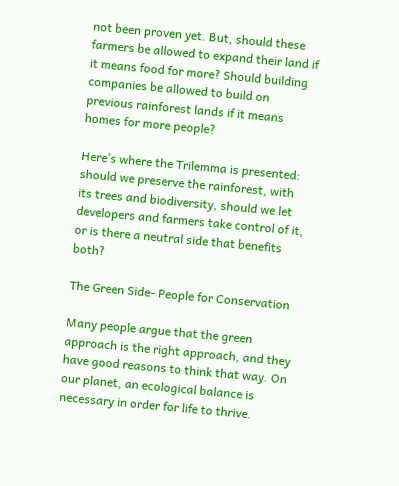not been proven yet. But, should these farmers be allowed to expand their land if it means food for more? Should building companies be allowed to build on previous rainforest lands if it means homes for more people?

Here’s where the Trilemma is presented: should we preserve the rainforest, with its trees and biodiversity, should we let developers and farmers take control of it, or is there a neutral side that benefits both?

The Green Side- People for Conservation

Many people argue that the green approach is the right approach, and they have good reasons to think that way. On our planet, an ecological balance is necessary in order for life to thrive.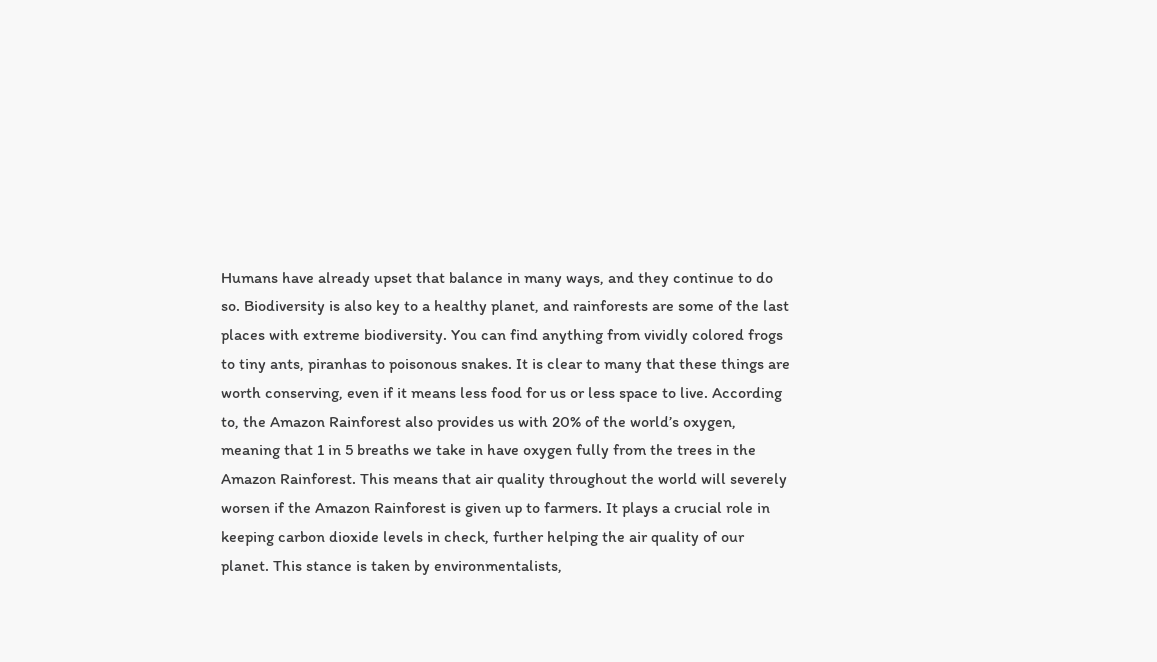Humans have already upset that balance in many ways, and they continue to do so. Biodiversity is also key to a healthy planet, and rainforests are some of the last places with extreme biodiversity. You can find anything from vividly colored frogs to tiny ants, piranhas to poisonous snakes. It is clear to many that these things are worth conserving, even if it means less food for us or less space to live. According to, the Amazon Rainforest also provides us with 20% of the world’s oxygen, meaning that 1 in 5 breaths we take in have oxygen fully from the trees in the Amazon Rainforest. This means that air quality throughout the world will severely worsen if the Amazon Rainforest is given up to farmers. It plays a crucial role in keeping carbon dioxide levels in check, further helping the air quality of our planet. This stance is taken by environmentalists,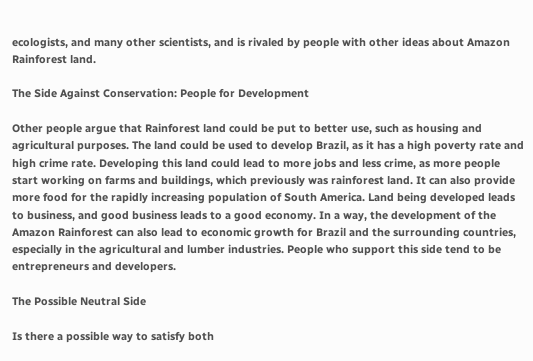ecologists, and many other scientists, and is rivaled by people with other ideas about Amazon Rainforest land.

The Side Against Conservation: People for Development

Other people argue that Rainforest land could be put to better use, such as housing and agricultural purposes. The land could be used to develop Brazil, as it has a high poverty rate and high crime rate. Developing this land could lead to more jobs and less crime, as more people start working on farms and buildings, which previously was rainforest land. It can also provide more food for the rapidly increasing population of South America. Land being developed leads to business, and good business leads to a good economy. In a way, the development of the Amazon Rainforest can also lead to economic growth for Brazil and the surrounding countries, especially in the agricultural and lumber industries. People who support this side tend to be entrepreneurs and developers.

The Possible Neutral Side

Is there a possible way to satisfy both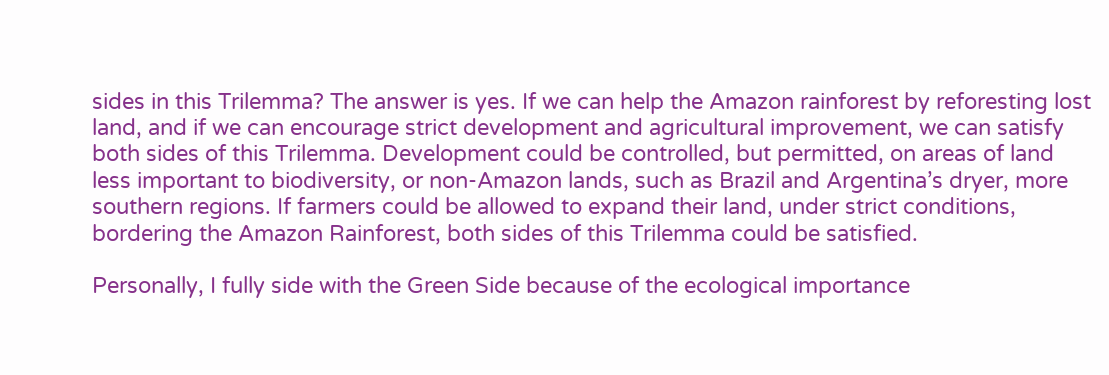sides in this Trilemma? The answer is yes. If we can help the Amazon rainforest by reforesting lost land, and if we can encourage strict development and agricultural improvement, we can satisfy both sides of this Trilemma. Development could be controlled, but permitted, on areas of land less important to biodiversity, or non-Amazon lands, such as Brazil and Argentina’s dryer, more southern regions. If farmers could be allowed to expand their land, under strict conditions, bordering the Amazon Rainforest, both sides of this Trilemma could be satisfied.

Personally, I fully side with the Green Side because of the ecological importance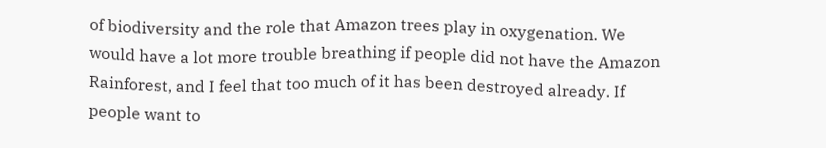of biodiversity and the role that Amazon trees play in oxygenation. We would have a lot more trouble breathing if people did not have the Amazon Rainforest, and I feel that too much of it has been destroyed already. If people want to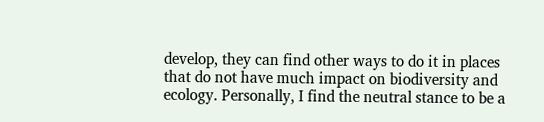develop, they can find other ways to do it in places that do not have much impact on biodiversity and ecology. Personally, I find the neutral stance to be a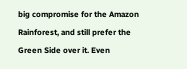big compromise for the Amazon Rainforest, and still prefer the Green Side over it. Even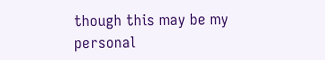though this may be my personal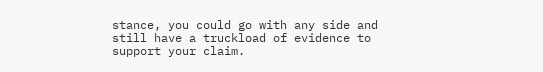stance, you could go with any side and still have a truckload of evidence to support your claim.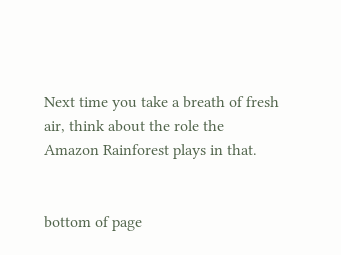Next time you take a breath of fresh air, think about the role the Amazon Rainforest plays in that.


bottom of page